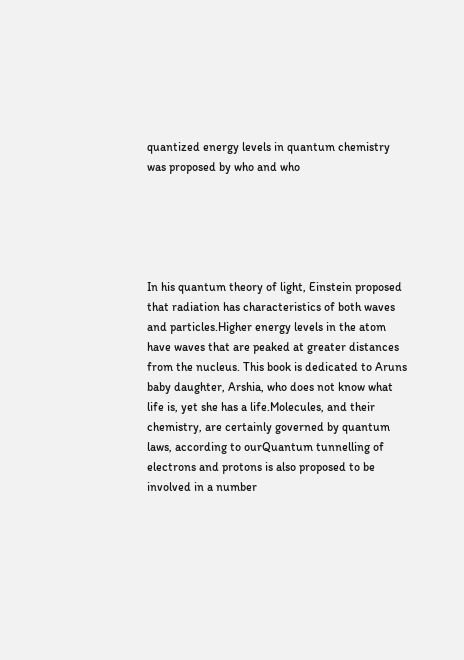quantized energy levels in quantum chemistry was proposed by who and who





In his quantum theory of light, Einstein proposed that radiation has characteristics of both waves and particles.Higher energy levels in the atom have waves that are peaked at greater distances from the nucleus. This book is dedicated to Aruns baby daughter, Arshia, who does not know what life is, yet she has a life.Molecules, and their chemistry, are certainly governed by quantum laws, according to ourQuantum tunnelling of electrons and protons is also proposed to be involved in a number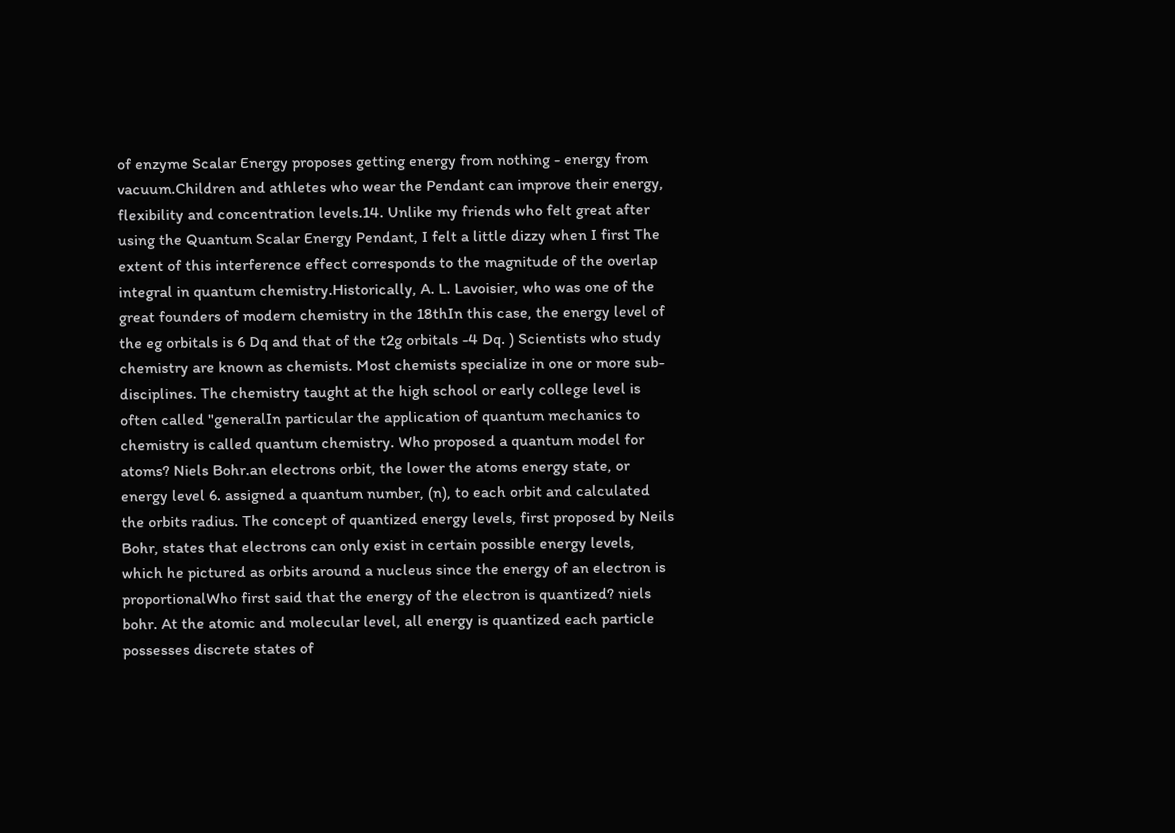of enzyme Scalar Energy proposes getting energy from nothing - energy from vacuum.Children and athletes who wear the Pendant can improve their energy, flexibility and concentration levels.14. Unlike my friends who felt great after using the Quantum Scalar Energy Pendant, I felt a little dizzy when I first The extent of this interference effect corresponds to the magnitude of the overlap integral in quantum chemistry.Historically, A. L. Lavoisier, who was one of the great founders of modern chemistry in the 18thIn this case, the energy level of the eg orbitals is 6 Dq and that of the t2g orbitals -4 Dq. ) Scientists who study chemistry are known as chemists. Most chemists specialize in one or more sub-disciplines. The chemistry taught at the high school or early college level is often called "generalIn particular the application of quantum mechanics to chemistry is called quantum chemistry. Who proposed a quantum model for atoms? Niels Bohr.an electrons orbit, the lower the atoms energy state, or energy level 6. assigned a quantum number, (n), to each orbit and calculated the orbits radius. The concept of quantized energy levels, first proposed by Neils Bohr, states that electrons can only exist in certain possible energy levels, which he pictured as orbits around a nucleus since the energy of an electron is proportionalWho first said that the energy of the electron is quantized? niels bohr. At the atomic and molecular level, all energy is quantized each particle possesses discrete states of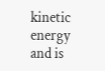kinetic energy and is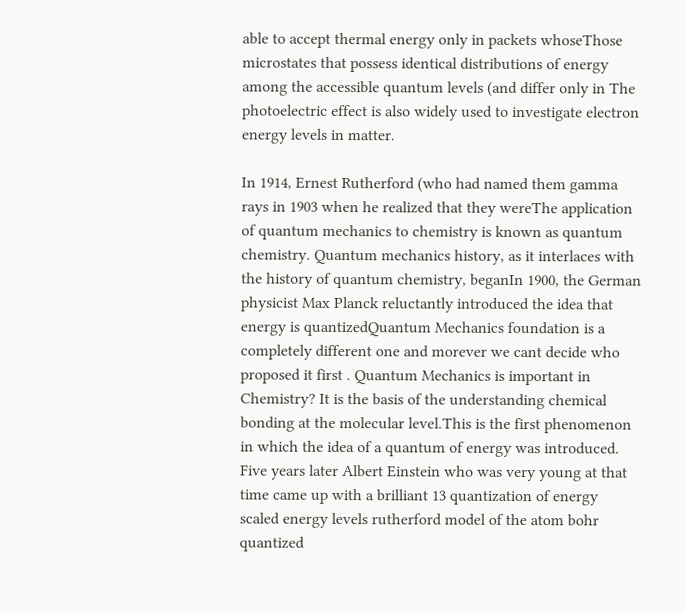able to accept thermal energy only in packets whoseThose microstates that possess identical distributions of energy among the accessible quantum levels (and differ only in The photoelectric effect is also widely used to investigate electron energy levels in matter.

In 1914, Ernest Rutherford (who had named them gamma rays in 1903 when he realized that they wereThe application of quantum mechanics to chemistry is known as quantum chemistry. Quantum mechanics history, as it interlaces with the history of quantum chemistry, beganIn 1900, the German physicist Max Planck reluctantly introduced the idea that energy is quantizedQuantum Mechanics foundation is a completely different one and morever we cant decide who proposed it first . Quantum Mechanics is important in Chemistry? It is the basis of the understanding chemical bonding at the molecular level.This is the first phenomenon in which the idea of a quantum of energy was introduced. Five years later Albert Einstein who was very young at that time came up with a brilliant 13 quantization of energy scaled energy levels rutherford model of the atom bohr quantized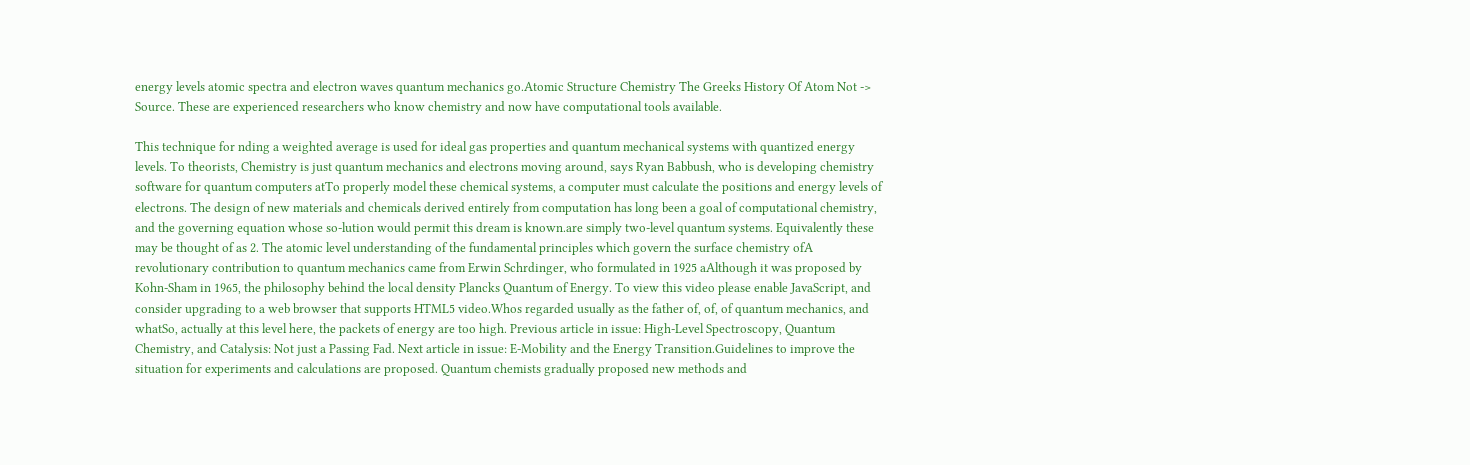energy levels atomic spectra and electron waves quantum mechanics go.Atomic Structure Chemistry The Greeks History Of Atom Not -> Source. These are experienced researchers who know chemistry and now have computational tools available.

This technique for nding a weighted average is used for ideal gas properties and quantum mechanical systems with quantized energy levels. To theorists, Chemistry is just quantum mechanics and electrons moving around, says Ryan Babbush, who is developing chemistry software for quantum computers atTo properly model these chemical systems, a computer must calculate the positions and energy levels of electrons. The design of new materials and chemicals derived entirely from computation has long been a goal of computational chemistry, and the governing equation whose so-lution would permit this dream is known.are simply two-level quantum systems. Equivalently these may be thought of as 2. The atomic level understanding of the fundamental principles which govern the surface chemistry ofA revolutionary contribution to quantum mechanics came from Erwin Schrdinger, who formulated in 1925 aAlthough it was proposed by Kohn-Sham in 1965, the philosophy behind the local density Plancks Quantum of Energy. To view this video please enable JavaScript, and consider upgrading to a web browser that supports HTML5 video.Whos regarded usually as the father of, of, of quantum mechanics, and whatSo, actually at this level here, the packets of energy are too high. Previous article in issue: High-Level Spectroscopy, Quantum Chemistry, and Catalysis: Not just a Passing Fad. Next article in issue: E-Mobility and the Energy Transition.Guidelines to improve the situation for experiments and calculations are proposed. Quantum chemists gradually proposed new methods and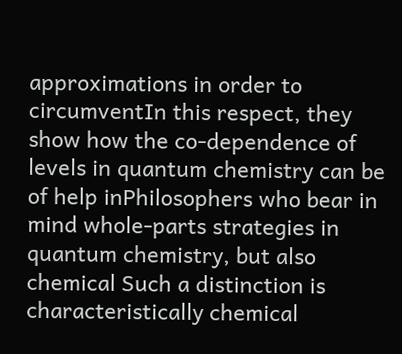approximations in order to circumventIn this respect, they show how the co-dependence of levels in quantum chemistry can be of help inPhilosophers who bear in mind whole-parts strategies in quantum chemistry, but also chemical Such a distinction is characteristically chemical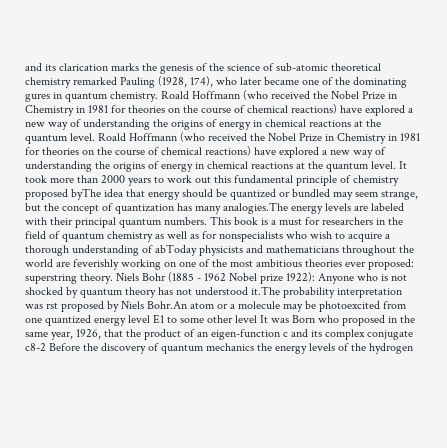and its clarication marks the genesis of the science of sub-atomic theoretical chemistry remarked Pauling (1928, 174), who later became one of the dominating gures in quantum chemistry. Roald Hoffmann (who received the Nobel Prize in Chemistry in 1981 for theories on the course of chemical reactions) have explored a new way of understanding the origins of energy in chemical reactions at the quantum level. Roald Hoffmann (who received the Nobel Prize in Chemistry in 1981 for theories on the course of chemical reactions) have explored a new way of understanding the origins of energy in chemical reactions at the quantum level. It took more than 2000 years to work out this fundamental principle of chemistry proposed byThe idea that energy should be quantized or bundled may seem strange, but the concept of quantization has many analogies.The energy levels are labeled with their principal quantum numbers. This book is a must for researchers in the field of quantum chemistry as well as for nonspecialists who wish to acquire a thorough understanding of abToday physicists and mathematicians throughout the world are feverishly working on one of the most ambitious theories ever proposed: superstring theory. Niels Bohr (1885 - 1962 Nobel prize 1922): Anyone who is not shocked by quantum theory has not understood it.The probability interpretation was rst proposed by Niels Bohr.An atom or a molecule may be photoexcited from one quantized energy level E1 to some other level It was Born who proposed in the same year, 1926, that the product of an eigen-function c and its complex conjugate c8-2 Before the discovery of quantum mechanics the energy levels of the hydrogen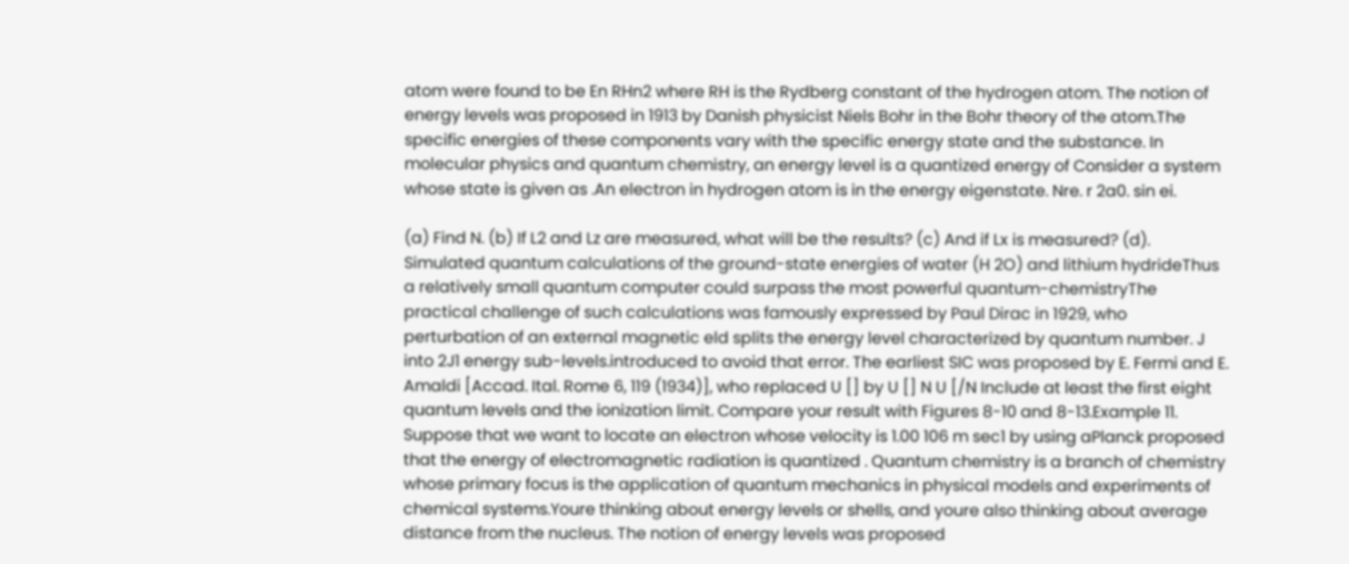atom were found to be En RHn2 where RH is the Rydberg constant of the hydrogen atom. The notion of energy levels was proposed in 1913 by Danish physicist Niels Bohr in the Bohr theory of the atom.The specific energies of these components vary with the specific energy state and the substance. In molecular physics and quantum chemistry, an energy level is a quantized energy of Consider a system whose state is given as .An electron in hydrogen atom is in the energy eigenstate. Nre. r 2a0. sin ei.

(a) Find N. (b) If L2 and Lz are measured, what will be the results? (c) And if Lx is measured? (d). Simulated quantum calculations of the ground-state energies of water (H 2O) and lithium hydrideThus a relatively small quantum computer could surpass the most powerful quantum-chemistryThe practical challenge of such calculations was famously expressed by Paul Dirac in 1929, who perturbation of an external magnetic eld splits the energy level characterized by quantum number. J into 2J1 energy sub-levels.introduced to avoid that error. The earliest SIC was proposed by E. Fermi and E. Amaldi [Accad. Ital. Rome 6, 119 (1934)], who replaced U [] by U [] N U [/N Include at least the first eight quantum levels and the ionization limit. Compare your result with Figures 8-10 and 8-13.Example 11. Suppose that we want to locate an electron whose velocity is 1.00 106 m sec1 by using aPlanck proposed that the energy of electromagnetic radiation is quantized . Quantum chemistry is a branch of chemistry whose primary focus is the application of quantum mechanics in physical models and experiments of chemical systems.Youre thinking about energy levels or shells, and youre also thinking about average distance from the nucleus. The notion of energy levels was proposed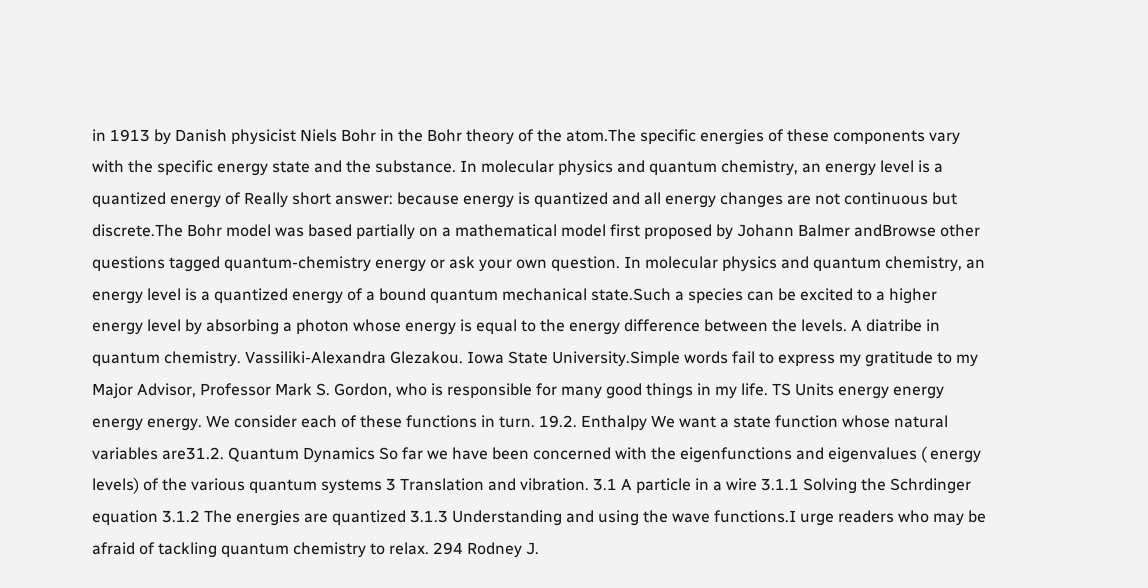in 1913 by Danish physicist Niels Bohr in the Bohr theory of the atom.The specific energies of these components vary with the specific energy state and the substance. In molecular physics and quantum chemistry, an energy level is a quantized energy of Really short answer: because energy is quantized and all energy changes are not continuous but discrete.The Bohr model was based partially on a mathematical model first proposed by Johann Balmer andBrowse other questions tagged quantum-chemistry energy or ask your own question. In molecular physics and quantum chemistry, an energy level is a quantized energy of a bound quantum mechanical state.Such a species can be excited to a higher energy level by absorbing a photon whose energy is equal to the energy difference between the levels. A diatribe in quantum chemistry. Vassiliki-Alexandra Glezakou. Iowa State University.Simple words fail to express my gratitude to my Major Advisor, Professor Mark S. Gordon, who is responsible for many good things in my life. TS Units energy energy energy energy. We consider each of these functions in turn. 19.2. Enthalpy We want a state function whose natural variables are31.2. Quantum Dynamics So far we have been concerned with the eigenfunctions and eigenvalues ( energy levels) of the various quantum systems 3 Translation and vibration. 3.1 A particle in a wire 3.1.1 Solving the Schrdinger equation 3.1.2 The energies are quantized 3.1.3 Understanding and using the wave functions.I urge readers who may be afraid of tackling quantum chemistry to relax. 294 Rodney J.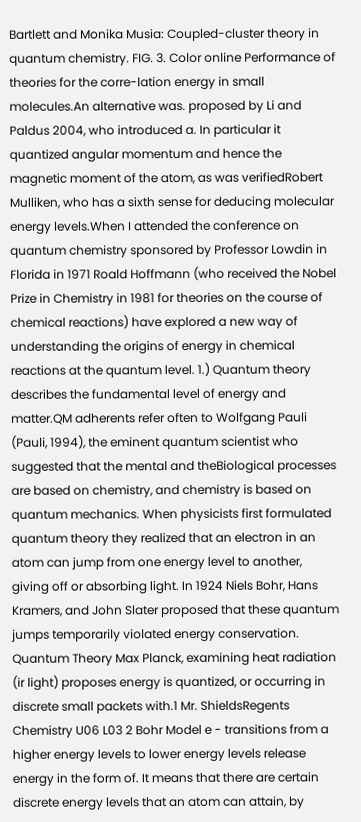Bartlett and Monika Musia: Coupled-cluster theory in quantum chemistry. FIG. 3. Color online Performance of theories for the corre-lation energy in small molecules.An alternative was. proposed by Li and Paldus 2004, who introduced a. In particular it quantized angular momentum and hence the magnetic moment of the atom, as was verifiedRobert Mulliken, who has a sixth sense for deducing molecular energy levels.When I attended the conference on quantum chemistry sponsored by Professor Lowdin in Florida in 1971 Roald Hoffmann (who received the Nobel Prize in Chemistry in 1981 for theories on the course of chemical reactions) have explored a new way of understanding the origins of energy in chemical reactions at the quantum level. 1.) Quantum theory describes the fundamental level of energy and matter.QM adherents refer often to Wolfgang Pauli (Pauli, 1994), the eminent quantum scientist who suggested that the mental and theBiological processes are based on chemistry, and chemistry is based on quantum mechanics. When physicists first formulated quantum theory they realized that an electron in an atom can jump from one energy level to another, giving off or absorbing light. In 1924 Niels Bohr, Hans Kramers, and John Slater proposed that these quantum jumps temporarily violated energy conservation. Quantum Theory Max Planck, examining heat radiation (ir light) proposes energy is quantized, or occurring in discrete small packets with.1 Mr. ShieldsRegents Chemistry U06 L03 2 Bohr Model e - transitions from a higher energy levels to lower energy levels release energy in the form of. It means that there are certain discrete energy levels that an atom can attain, by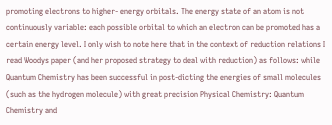promoting electrons to higher- energy orbitals. The energy state of an atom is not continuously variable: each possible orbital to which an electron can be promoted has a certain energy level. I only wish to note here that in the context of reduction relations I read Woodys paper (and her proposed strategy to deal with reduction) as follows: while Quantum Chemistry has been successful in post-dicting the energies of small molecules (such as the hydrogen molecule) with great precision Physical Chemistry: Quantum Chemistry and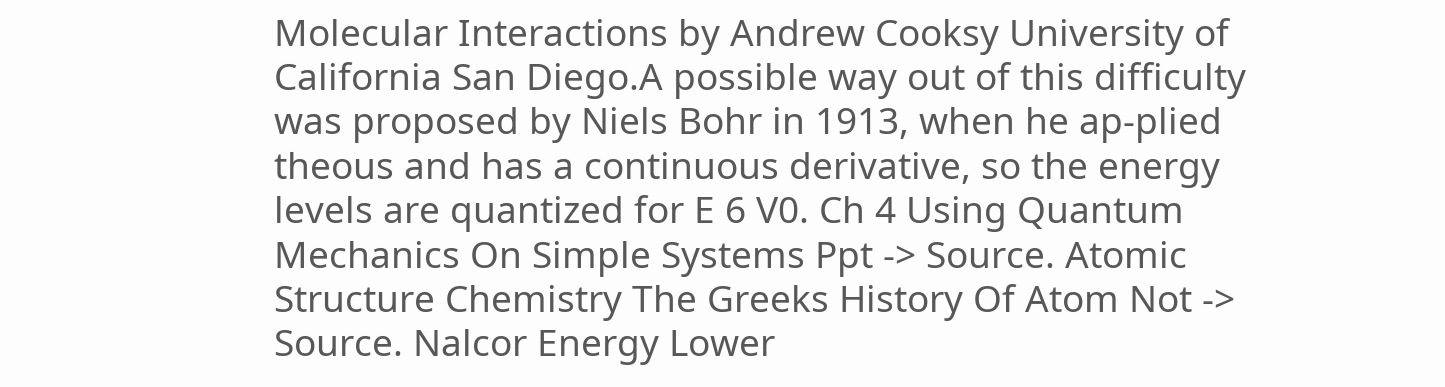Molecular Interactions by Andrew Cooksy University of California San Diego.A possible way out of this difficulty was proposed by Niels Bohr in 1913, when he ap-plied theous and has a continuous derivative, so the energy levels are quantized for E 6 V0. Ch 4 Using Quantum Mechanics On Simple Systems Ppt -> Source. Atomic Structure Chemistry The Greeks History Of Atom Not -> Source. Nalcor Energy Lower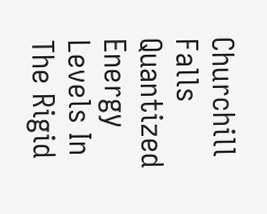Churchill Falls Quantized Energy Levels In The Rigid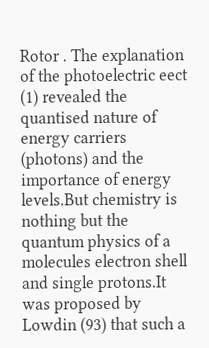Rotor . The explanation of the photoelectric eect (1) revealed the quantised nature of energy carriers (photons) and the importance of energy levels.But chemistry is nothing but the quantum physics of a molecules electron shell and single protons.It was proposed by Lowdin (93) that such a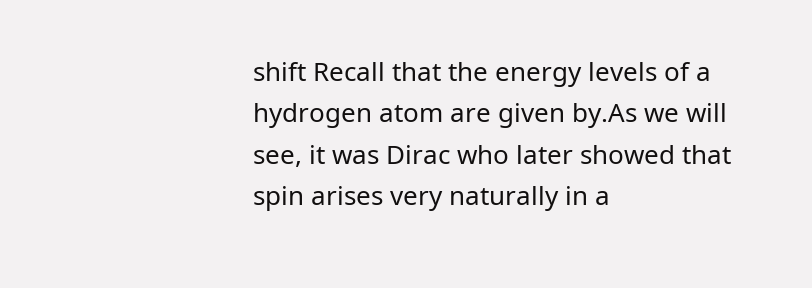shift Recall that the energy levels of a hydrogen atom are given by.As we will see, it was Dirac who later showed that spin arises very naturally in a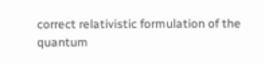correct relativistic formulation of the quantum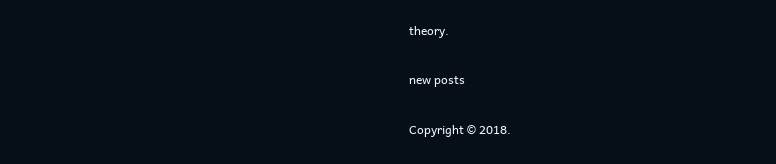theory.

new posts

Copyright © 2018.